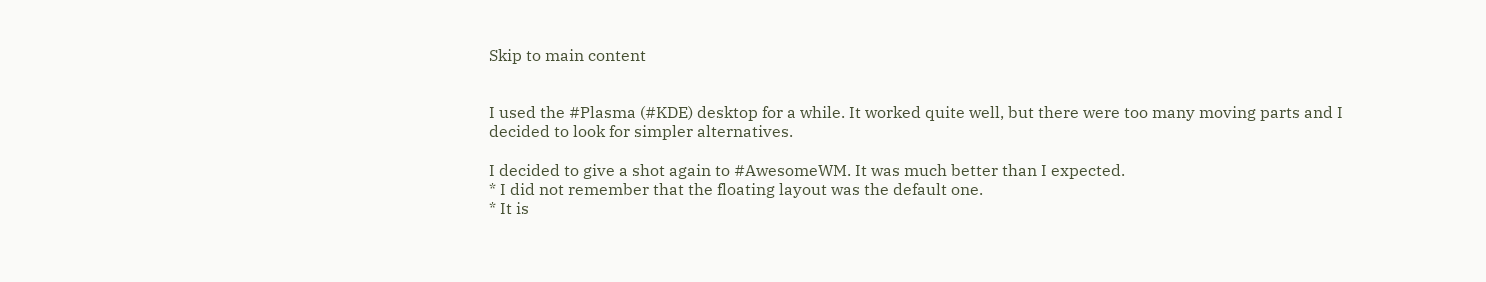Skip to main content


I used the #Plasma (#KDE) desktop for a while. It worked quite well, but there were too many moving parts and I decided to look for simpler alternatives.

I decided to give a shot again to #AwesomeWM. It was much better than I expected.
* I did not remember that the floating layout was the default one.
* It is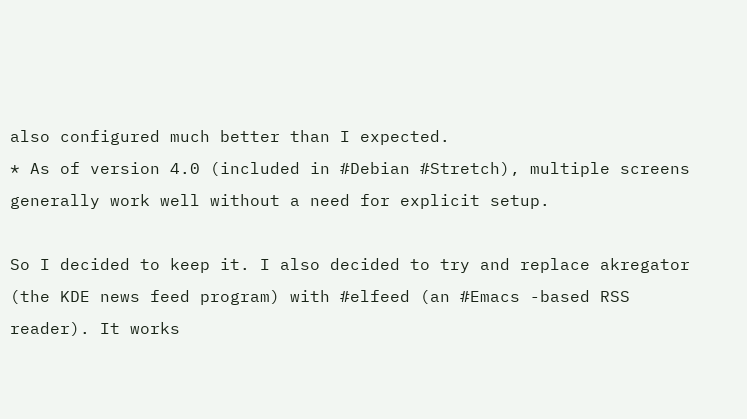also configured much better than I expected.
* As of version 4.0 (included in #Debian #Stretch), multiple screens generally work well without a need for explicit setup.

So I decided to keep it. I also decided to try and replace akregator (the KDE news feed program) with #elfeed (an #Emacs -based RSS reader). It works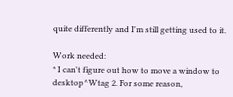quite differently and I'm still getting used to it.

Work needed:
* I can't figure out how to move a window to desktop^Wtag 2. For some reason,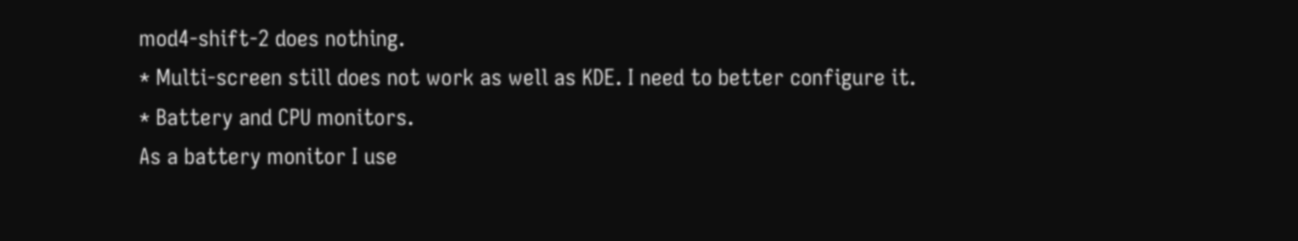mod4-shift-2 does nothing.
* Multi-screen still does not work as well as KDE. I need to better configure it.
* Battery and CPU monitors.
As a battery monitor I use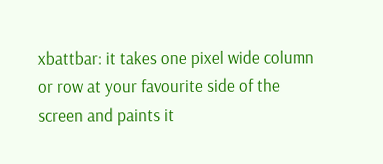xbattbar: it takes one pixel wide column or row at your favourite side of the screen and paints it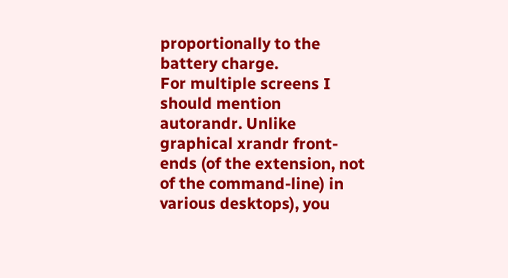proportionally to the battery charge.
For multiple screens I should mention autorandr. Unlike graphical xrandr front-ends (of the extension, not of the command-line) in various desktops), you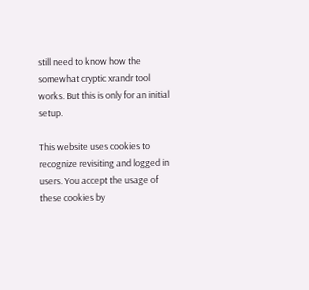still need to know how the somewhat cryptic xrandr tool works. But this is only for an initial setup.

This website uses cookies to recognize revisiting and logged in users. You accept the usage of these cookies by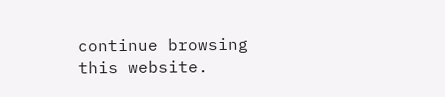continue browsing this website.